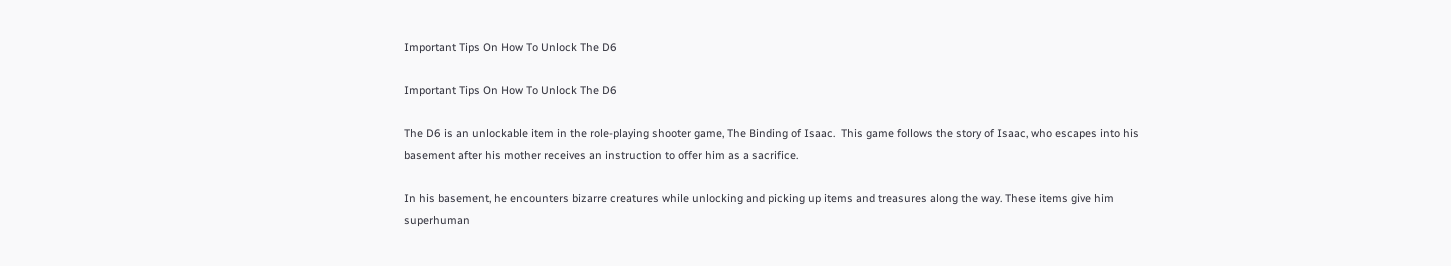Important Tips On How To Unlock The D6

Important Tips On How To Unlock The D6

The D6 is an unlockable item in the role-playing shooter game, The Binding of Isaac.  This game follows the story of Isaac, who escapes into his basement after his mother receives an instruction to offer him as a sacrifice.

In his basement, he encounters bizarre creatures while unlocking and picking up items and treasures along the way. These items give him superhuman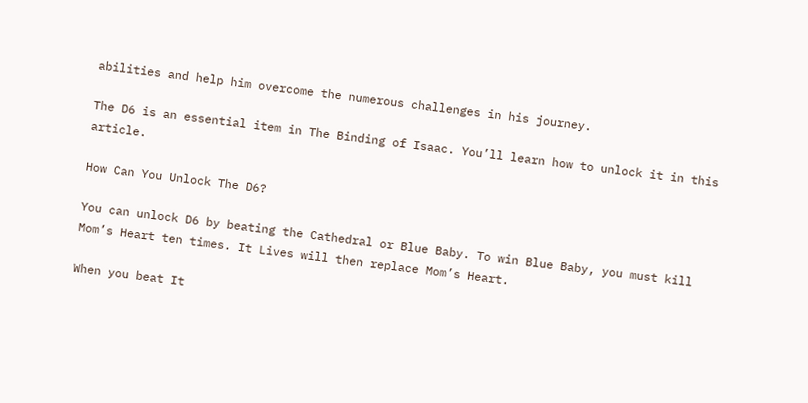abilities and help him overcome the numerous challenges in his journey.

The D6 is an essential item in The Binding of Isaac. You’ll learn how to unlock it in this article.

How Can You Unlock The D6?

You can unlock D6 by beating the Cathedral or Blue Baby. To win Blue Baby, you must kill Mom’s Heart ten times. It Lives will then replace Mom’s Heart.

When you beat It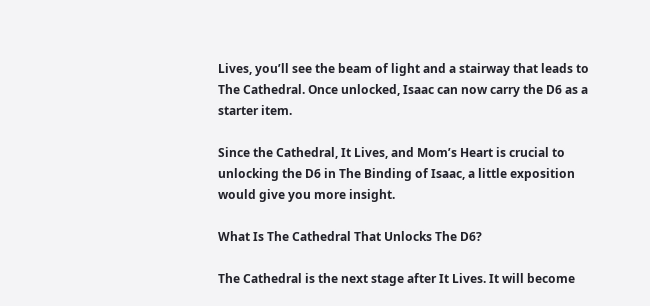Lives, you’ll see the beam of light and a stairway that leads to The Cathedral. Once unlocked, Isaac can now carry the D6 as a starter item.

Since the Cathedral, It Lives, and Mom’s Heart is crucial to unlocking the D6 in The Binding of Isaac, a little exposition would give you more insight.

What Is The Cathedral That Unlocks The D6?

The Cathedral is the next stage after It Lives. It will become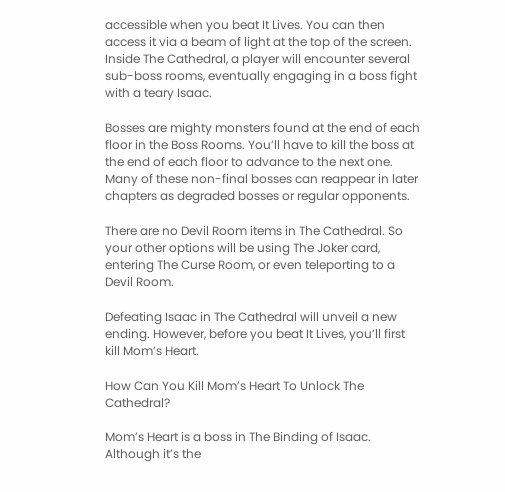accessible when you beat It Lives. You can then access it via a beam of light at the top of the screen. Inside The Cathedral, a player will encounter several sub-boss rooms, eventually engaging in a boss fight with a teary Isaac.

Bosses are mighty monsters found at the end of each floor in the Boss Rooms. You’ll have to kill the boss at the end of each floor to advance to the next one. Many of these non-final bosses can reappear in later chapters as degraded bosses or regular opponents.

There are no Devil Room items in The Cathedral. So your other options will be using The Joker card, entering The Curse Room, or even teleporting to a Devil Room.

Defeating Isaac in The Cathedral will unveil a new ending. However, before you beat It Lives, you’ll first kill Mom’s Heart.

How Can You Kill Mom’s Heart To Unlock The Cathedral?

Mom’s Heart is a boss in The Binding of Isaac. Although it’s the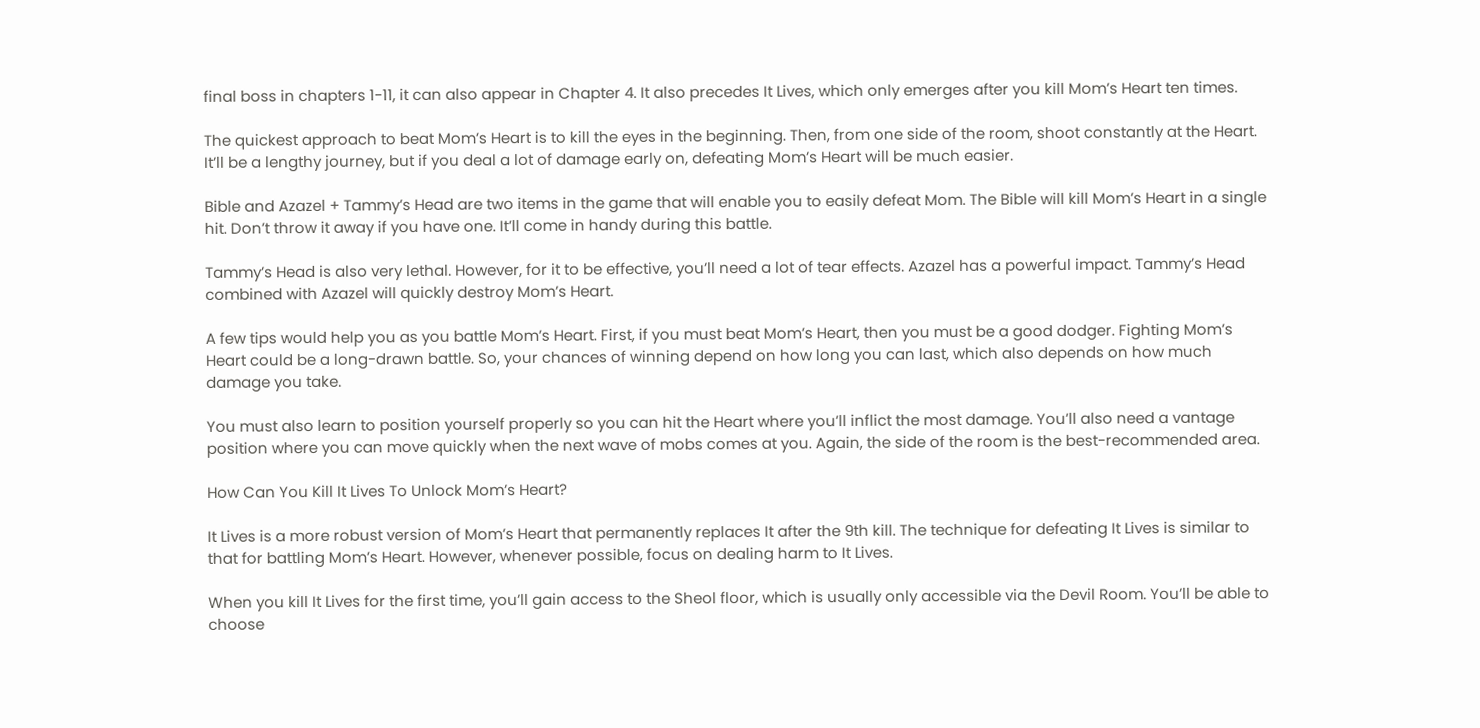final boss in chapters 1-11, it can also appear in Chapter 4. It also precedes It Lives, which only emerges after you kill Mom’s Heart ten times.

The quickest approach to beat Mom’s Heart is to kill the eyes in the beginning. Then, from one side of the room, shoot constantly at the Heart. It’ll be a lengthy journey, but if you deal a lot of damage early on, defeating Mom’s Heart will be much easier.

Bible and Azazel + Tammy’s Head are two items in the game that will enable you to easily defeat Mom. The Bible will kill Mom’s Heart in a single hit. Don’t throw it away if you have one. It’ll come in handy during this battle.

Tammy’s Head is also very lethal. However, for it to be effective, you’ll need a lot of tear effects. Azazel has a powerful impact. Tammy’s Head combined with Azazel will quickly destroy Mom’s Heart.

A few tips would help you as you battle Mom’s Heart. First, if you must beat Mom’s Heart, then you must be a good dodger. Fighting Mom’s Heart could be a long-drawn battle. So, your chances of winning depend on how long you can last, which also depends on how much damage you take.

You must also learn to position yourself properly so you can hit the Heart where you’ll inflict the most damage. You’ll also need a vantage position where you can move quickly when the next wave of mobs comes at you. Again, the side of the room is the best-recommended area.

How Can You Kill It Lives To Unlock Mom’s Heart?

It Lives is a more robust version of Mom’s Heart that permanently replaces It after the 9th kill. The technique for defeating It Lives is similar to that for battling Mom’s Heart. However, whenever possible, focus on dealing harm to It Lives.

When you kill It Lives for the first time, you’ll gain access to the Sheol floor, which is usually only accessible via the Devil Room. You’ll be able to choose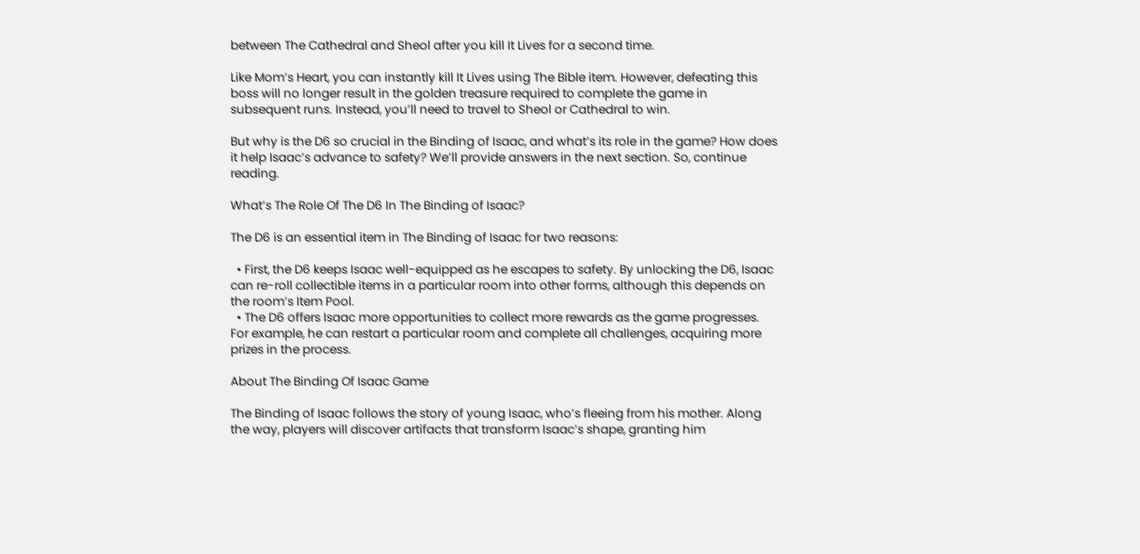between The Cathedral and Sheol after you kill It Lives for a second time.

Like Mom’s Heart, you can instantly kill It Lives using The Bible item. However, defeating this boss will no longer result in the golden treasure required to complete the game in subsequent runs. Instead, you’ll need to travel to Sheol or Cathedral to win.

But why is the D6 so crucial in the Binding of Isaac, and what’s its role in the game? How does it help Isaac’s advance to safety? We’ll provide answers in the next section. So, continue reading.

What’s The Role Of The D6 In The Binding of Isaac?

The D6 is an essential item in The Binding of Isaac for two reasons:

  • First, the D6 keeps Isaac well-equipped as he escapes to safety. By unlocking the D6, Isaac can re-roll collectible items in a particular room into other forms, although this depends on the room’s Item Pool.
  • The D6 offers Isaac more opportunities to collect more rewards as the game progresses. For example, he can restart a particular room and complete all challenges, acquiring more prizes in the process.

About The Binding Of Isaac Game

The Binding of Isaac follows the story of young Isaac, who’s fleeing from his mother. Along the way, players will discover artifacts that transform Isaac’s shape, granting him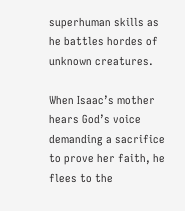superhuman skills as he battles hordes of unknown creatures.

When Isaac’s mother hears God’s voice demanding a sacrifice to prove her faith, he flees to the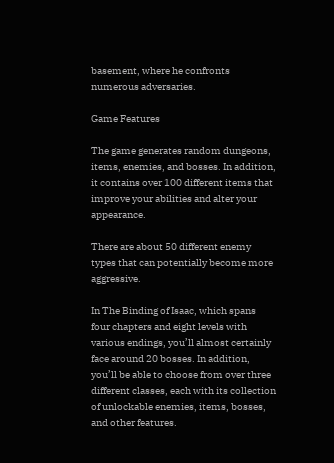basement, where he confronts numerous adversaries.

Game Features

The game generates random dungeons, items, enemies, and bosses. In addition, it contains over 100 different items that improve your abilities and alter your appearance.

There are about 50 different enemy types that can potentially become more aggressive.

In The Binding of Isaac, which spans four chapters and eight levels with various endings, you’ll almost certainly face around 20 bosses. In addition, you’ll be able to choose from over three different classes, each with its collection of unlockable enemies, items, bosses, and other features.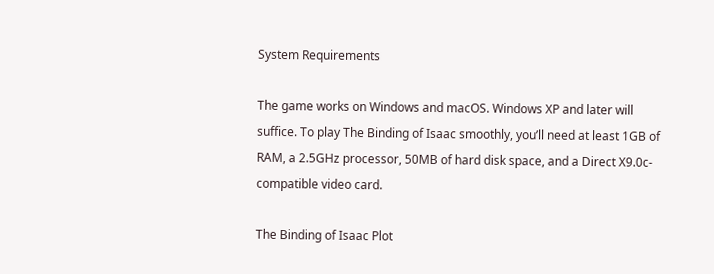System Requirements

The game works on Windows and macOS. Windows XP and later will suffice. To play The Binding of Isaac smoothly, you’ll need at least 1GB of RAM, a 2.5GHz processor, 50MB of hard disk space, and a Direct X9.0c-compatible video card.

The Binding of Isaac Plot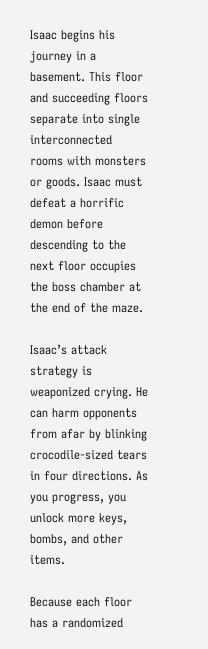Isaac begins his journey in a basement. This floor and succeeding floors separate into single interconnected rooms with monsters or goods. Isaac must defeat a horrific demon before descending to the next floor occupies the boss chamber at the end of the maze.

Isaac’s attack strategy is weaponized crying. He can harm opponents from afar by blinking crocodile-sized tears in four directions. As you progress, you unlock more keys, bombs, and other items.

Because each floor has a randomized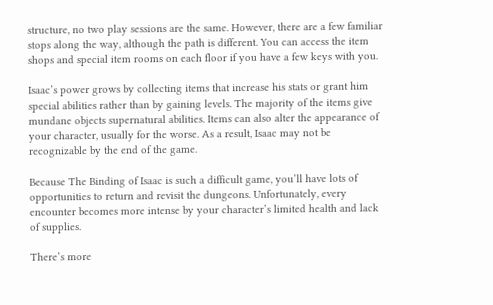structure, no two play sessions are the same. However, there are a few familiar stops along the way, although the path is different. You can access the item shops and special item rooms on each floor if you have a few keys with you.

Isaac’s power grows by collecting items that increase his stats or grant him special abilities rather than by gaining levels. The majority of the items give mundane objects supernatural abilities. Items can also alter the appearance of your character, usually for the worse. As a result, Isaac may not be recognizable by the end of the game.

Because The Binding of Isaac is such a difficult game, you’ll have lots of opportunities to return and revisit the dungeons. Unfortunately, every encounter becomes more intense by your character’s limited health and lack of supplies.

There’s more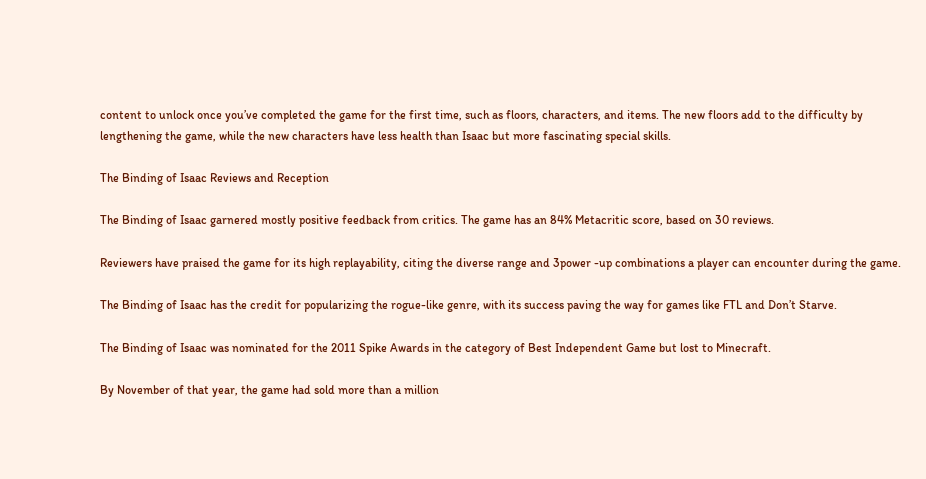content to unlock once you’ve completed the game for the first time, such as floors, characters, and items. The new floors add to the difficulty by lengthening the game, while the new characters have less health than Isaac but more fascinating special skills.

The Binding of Isaac Reviews and Reception

The Binding of Isaac garnered mostly positive feedback from critics. The game has an 84% Metacritic score, based on 30 reviews.

Reviewers have praised the game for its high replayability, citing the diverse range and 3power -up combinations a player can encounter during the game.

The Binding of Isaac has the credit for popularizing the rogue-like genre, with its success paving the way for games like FTL and Don’t Starve.

The Binding of Isaac was nominated for the 2011 Spike Awards in the category of Best Independent Game but lost to Minecraft.

By November of that year, the game had sold more than a million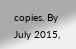copies. By July 2015,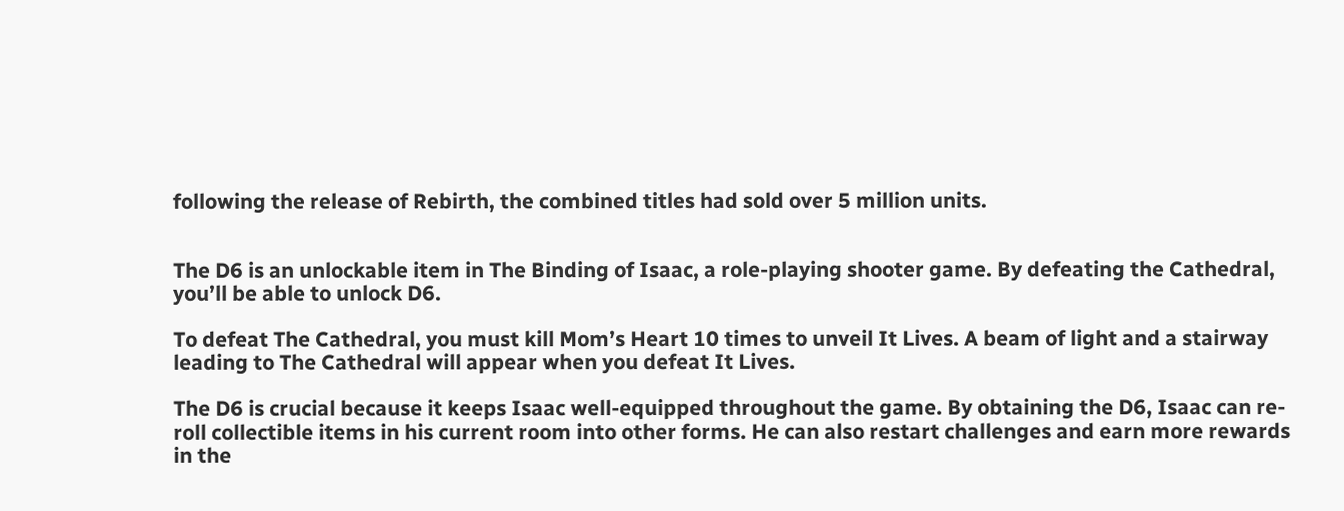following the release of Rebirth, the combined titles had sold over 5 million units.


The D6 is an unlockable item in The Binding of Isaac, a role-playing shooter game. By defeating the Cathedral, you’ll be able to unlock D6.

To defeat The Cathedral, you must kill Mom’s Heart 10 times to unveil It Lives. A beam of light and a stairway leading to The Cathedral will appear when you defeat It Lives.

The D6 is crucial because it keeps Isaac well-equipped throughout the game. By obtaining the D6, Isaac can re-roll collectible items in his current room into other forms. He can also restart challenges and earn more rewards in the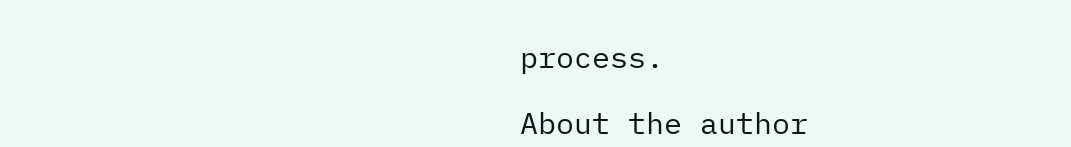process.

About the author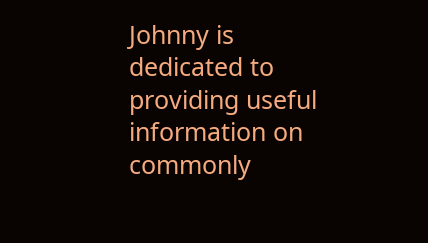Johnny is dedicated to providing useful information on commonly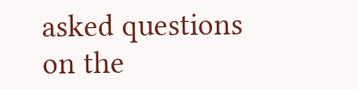asked questions on the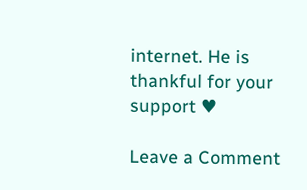internet. He is thankful for your support ♥

Leave a Comment